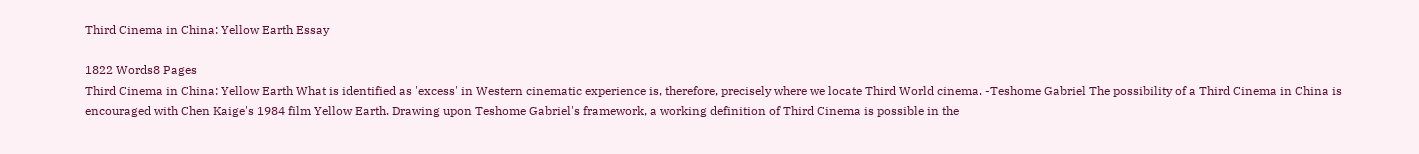Third Cinema in China: Yellow Earth Essay

1822 Words8 Pages
Third Cinema in China: Yellow Earth What is identified as 'excess' in Western cinematic experience is, therefore, precisely where we locate Third World cinema. -Teshome Gabriel The possibility of a Third Cinema in China is encouraged with Chen Kaige's 1984 film Yellow Earth. Drawing upon Teshome Gabriel's framework, a working definition of Third Cinema is possible in the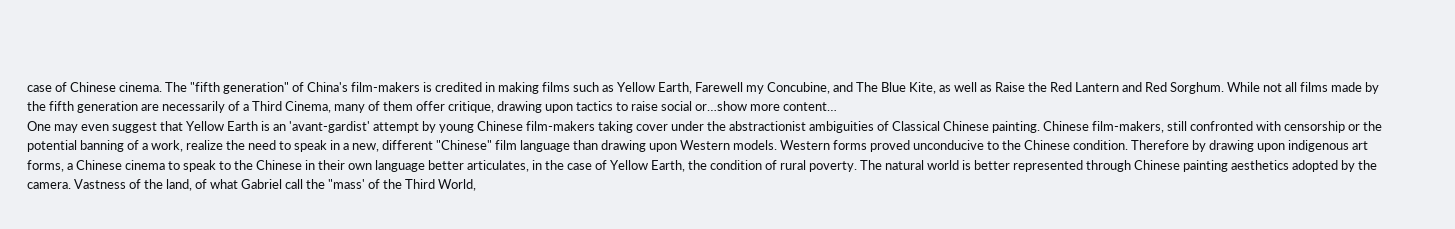case of Chinese cinema. The "fifth generation" of China's film-makers is credited in making films such as Yellow Earth, Farewell my Concubine, and The Blue Kite, as well as Raise the Red Lantern and Red Sorghum. While not all films made by the fifth generation are necessarily of a Third Cinema, many of them offer critique, drawing upon tactics to raise social or…show more content…
One may even suggest that Yellow Earth is an 'avant-gardist' attempt by young Chinese film-makers taking cover under the abstractionist ambiguities of Classical Chinese painting. Chinese film-makers, still confronted with censorship or the potential banning of a work, realize the need to speak in a new, different "Chinese" film language than drawing upon Western models. Western forms proved unconducive to the Chinese condition. Therefore by drawing upon indigenous art forms, a Chinese cinema to speak to the Chinese in their own language better articulates, in the case of Yellow Earth, the condition of rural poverty. The natural world is better represented through Chinese painting aesthetics adopted by the camera. Vastness of the land, of what Gabriel call the "mass' of the Third World,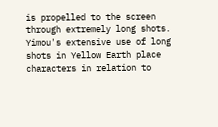is propelled to the screen through extremely long shots. Yimou's extensive use of long shots in Yellow Earth place characters in relation to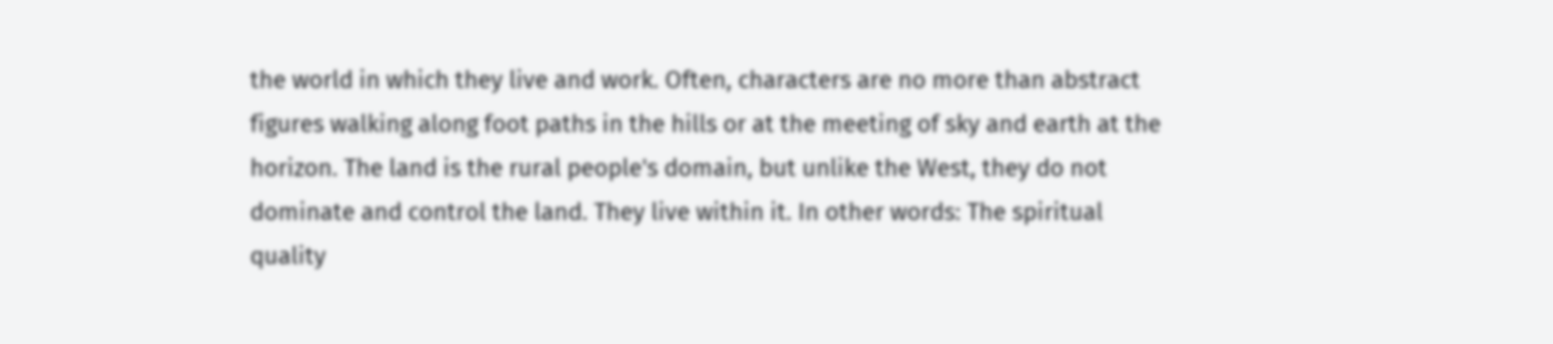the world in which they live and work. Often, characters are no more than abstract figures walking along foot paths in the hills or at the meeting of sky and earth at the horizon. The land is the rural people's domain, but unlike the West, they do not dominate and control the land. They live within it. In other words: The spiritual quality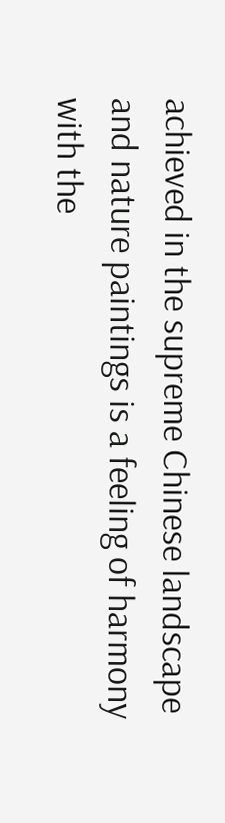achieved in the supreme Chinese landscape and nature paintings is a feeling of harmony with the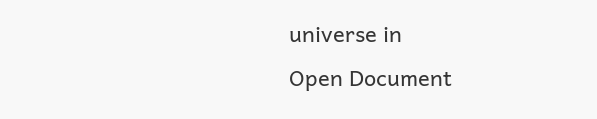universe in
Open Document